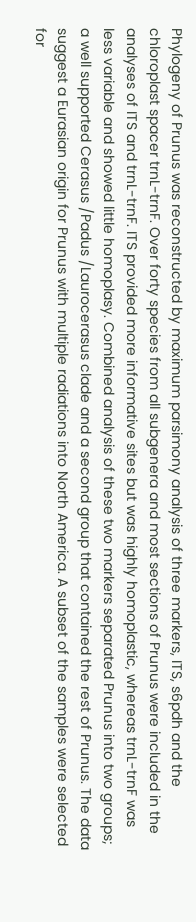Phylogeny of Prunus was reconstructed by maximum parsimony analysis of three markers, ITS, s6pdh and the chloroplast spacer trnL-trnF. Over forty species from all subgenera and most sections of Prunus were included in the analyses of ITS and trnL-trnF. ITS provided more informative sites but was highly homoplastic, whereas trnL-trnF was less variable and showed little homoplasy. Combined analysis of these two markers separated Prunus into two groups; a well supported Cerasus /Padus /Laurocerasus clade and a second group that contained the rest of Prunus. The data suggest a Eurasian origin for Prunus with multiple radiations into North America. A subset of the samples were selected for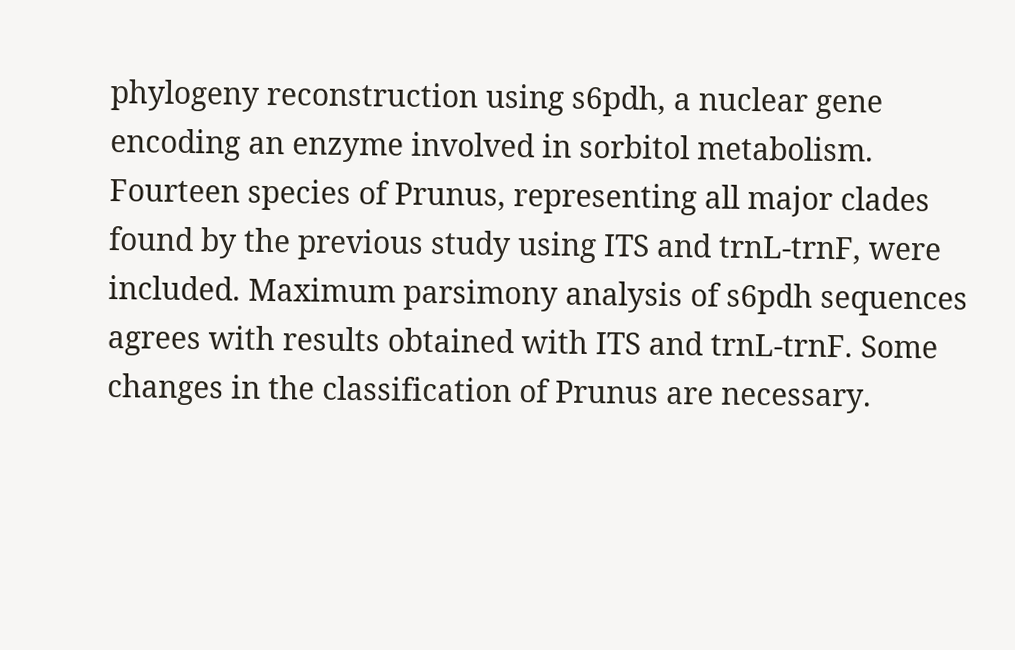phylogeny reconstruction using s6pdh, a nuclear gene encoding an enzyme involved in sorbitol metabolism. Fourteen species of Prunus, representing all major clades found by the previous study using ITS and trnL-trnF, were included. Maximum parsimony analysis of s6pdh sequences agrees with results obtained with ITS and trnL-trnF. Some changes in the classification of Prunus are necessary.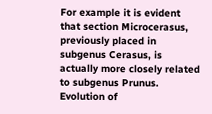For example it is evident that section Microcerasus, previously placed in subgenus Cerasus, is actually more closely related to subgenus Prunus. Evolution of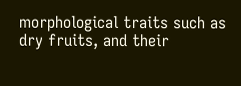morphological traits such as dry fruits, and their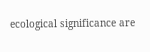ecological significance are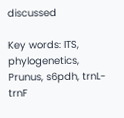discussed

Key words: ITS, phylogenetics, Prunus, s6pdh, trnL-trnF